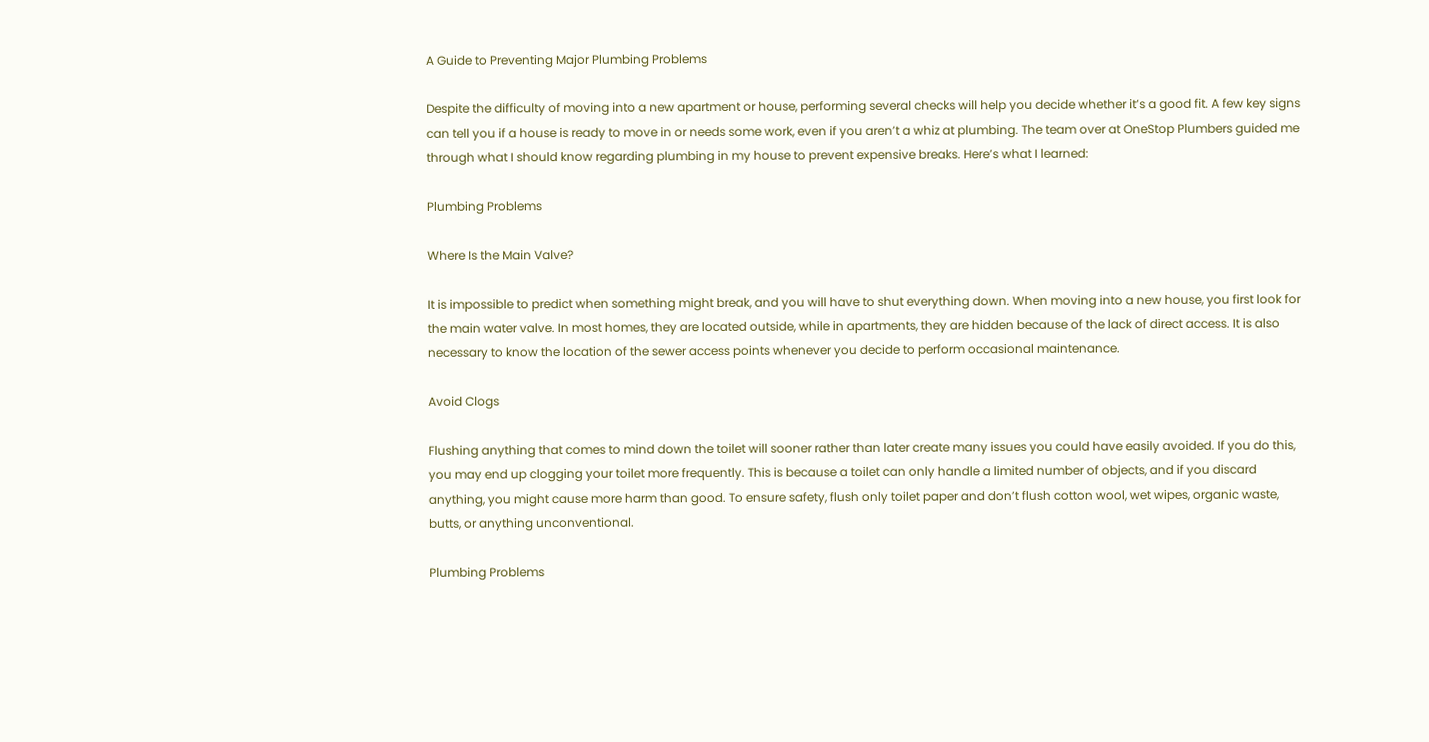A Guide to Preventing Major Plumbing Problems

Despite the difficulty of moving into a new apartment or house, performing several checks will help you decide whether it’s a good fit. A few key signs can tell you if a house is ready to move in or needs some work, even if you aren’t a whiz at plumbing. The team over at OneStop Plumbers guided me through what I should know regarding plumbing in my house to prevent expensive breaks. Here’s what I learned:

Plumbing Problems

Where Is the Main Valve?

It is impossible to predict when something might break, and you will have to shut everything down. When moving into a new house, you first look for the main water valve. In most homes, they are located outside, while in apartments, they are hidden because of the lack of direct access. It is also necessary to know the location of the sewer access points whenever you decide to perform occasional maintenance.

Avoid Clogs

Flushing anything that comes to mind down the toilet will sooner rather than later create many issues you could have easily avoided. If you do this, you may end up clogging your toilet more frequently. This is because a toilet can only handle a limited number of objects, and if you discard anything, you might cause more harm than good. To ensure safety, flush only toilet paper and don’t flush cotton wool, wet wipes, organic waste, butts, or anything unconventional.

Plumbing Problems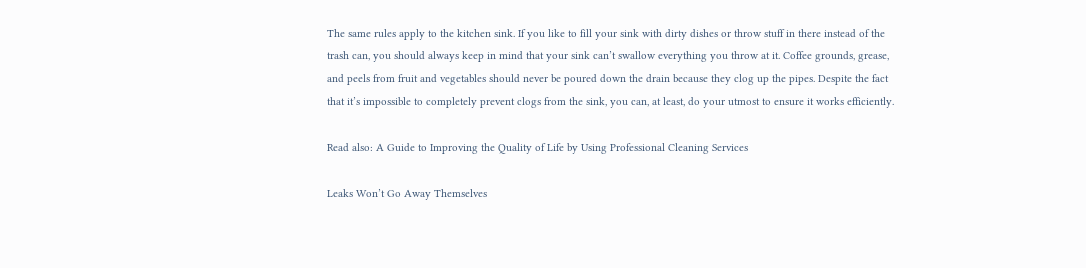The same rules apply to the kitchen sink. If you like to fill your sink with dirty dishes or throw stuff in there instead of the trash can, you should always keep in mind that your sink can’t swallow everything you throw at it. Coffee grounds, grease, and peels from fruit and vegetables should never be poured down the drain because they clog up the pipes. Despite the fact that it’s impossible to completely prevent clogs from the sink, you can, at least, do your utmost to ensure it works efficiently.

Read also: A Guide to Improving the Quality of Life by Using Professional Cleaning Services

Leaks Won’t Go Away Themselves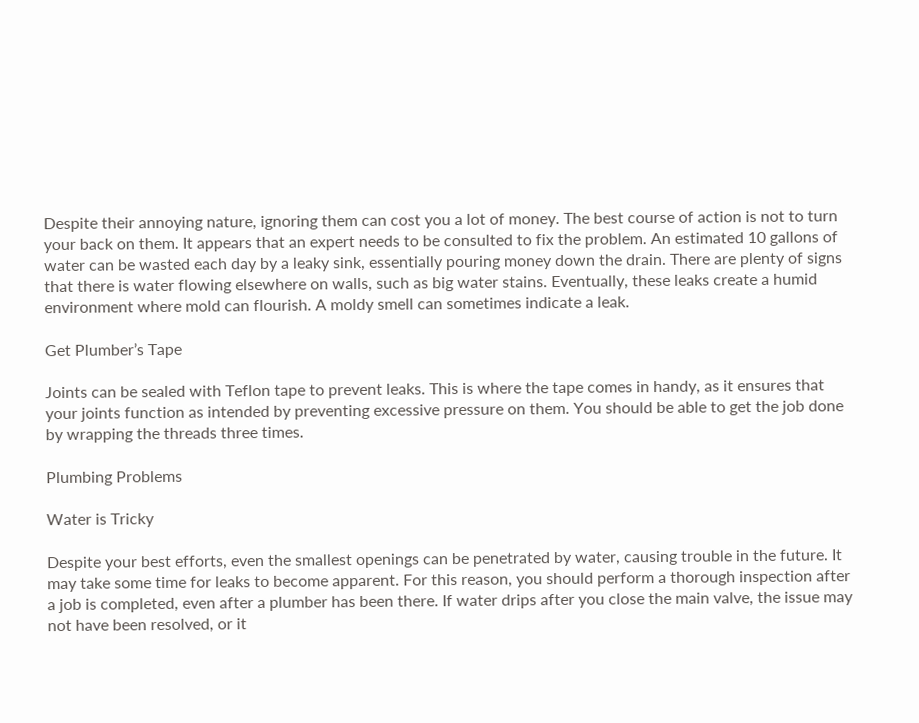Despite their annoying nature, ignoring them can cost you a lot of money. The best course of action is not to turn your back on them. It appears that an expert needs to be consulted to fix the problem. An estimated 10 gallons of water can be wasted each day by a leaky sink, essentially pouring money down the drain. There are plenty of signs that there is water flowing elsewhere on walls, such as big water stains. Eventually, these leaks create a humid environment where mold can flourish. A moldy smell can sometimes indicate a leak.

Get Plumber’s Tape

Joints can be sealed with Teflon tape to prevent leaks. This is where the tape comes in handy, as it ensures that your joints function as intended by preventing excessive pressure on them. You should be able to get the job done by wrapping the threads three times.

Plumbing Problems

Water is Tricky

Despite your best efforts, even the smallest openings can be penetrated by water, causing trouble in the future. It may take some time for leaks to become apparent. For this reason, you should perform a thorough inspection after a job is completed, even after a plumber has been there. If water drips after you close the main valve, the issue may not have been resolved, or it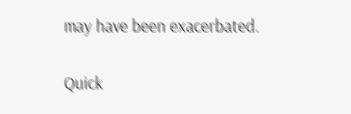may have been exacerbated.

Quick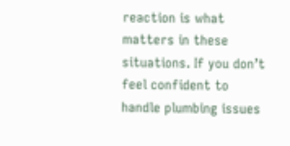reaction is what matters in these situations. If you don’t feel confident to handle plumbing issues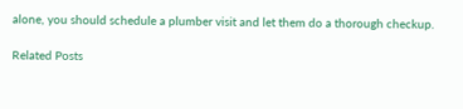alone, you should schedule a plumber visit and let them do a thorough checkup.

Related Posts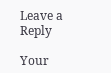Leave a Reply

Your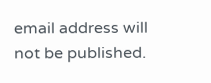email address will not be published.